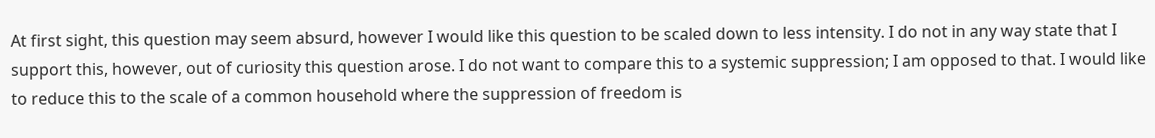At first sight, this question may seem absurd, however I would like this question to be scaled down to less intensity. I do not in any way state that I support this, however, out of curiosity this question arose. I do not want to compare this to a systemic suppression; I am opposed to that. I would like to reduce this to the scale of a common household where the suppression of freedom is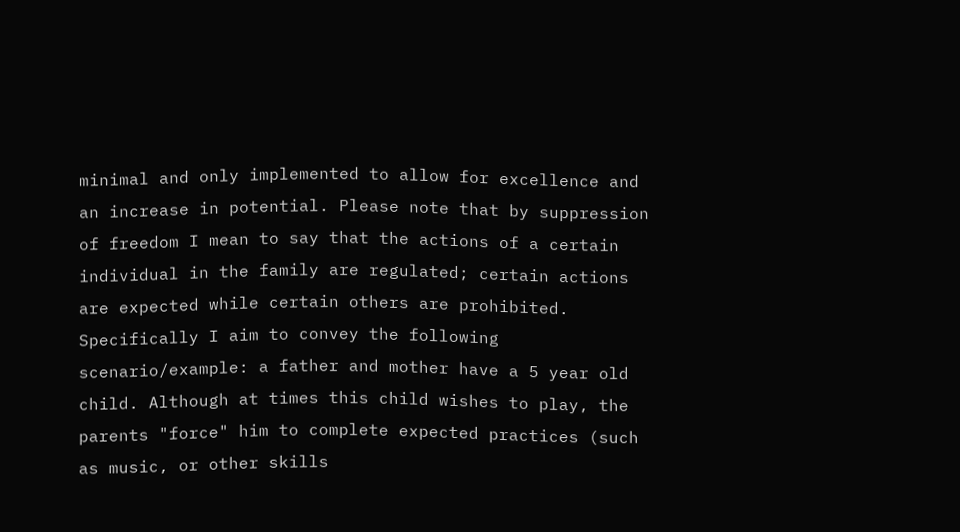minimal and only implemented to allow for excellence and an increase in potential. Please note that by suppression of freedom I mean to say that the actions of a certain individual in the family are regulated; certain actions are expected while certain others are prohibited. Specifically I aim to convey the following scenario/example: a father and mother have a 5 year old child. Although at times this child wishes to play, the parents "force" him to complete expected practices (such as music, or other skills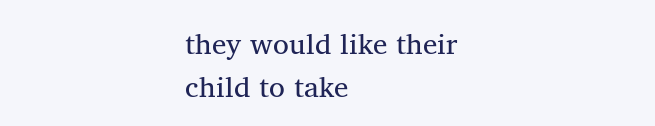they would like their child to take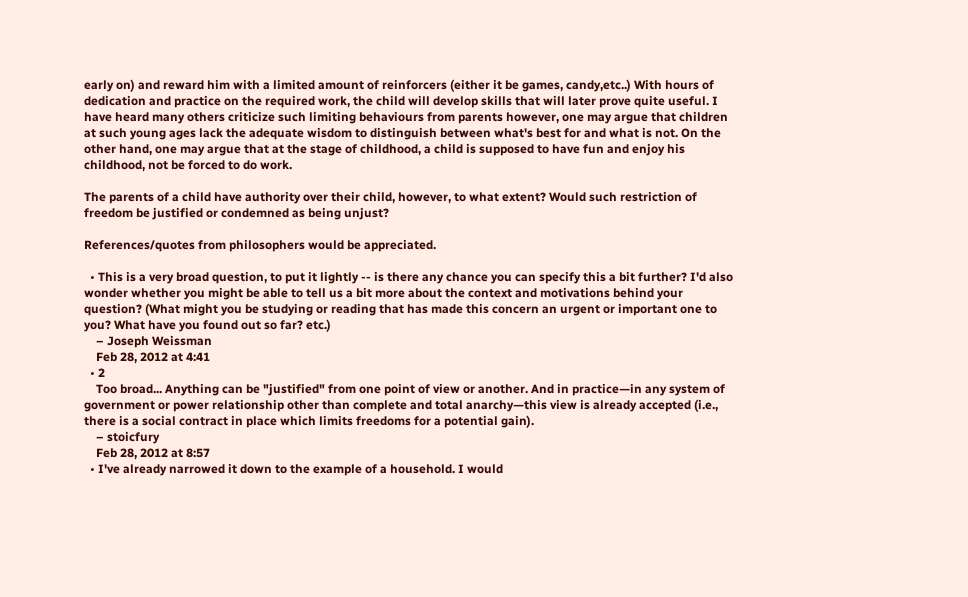early on) and reward him with a limited amount of reinforcers (either it be games, candy,etc..) With hours of dedication and practice on the required work, the child will develop skills that will later prove quite useful. I have heard many others criticize such limiting behaviours from parents however, one may argue that children at such young ages lack the adequate wisdom to distinguish between what's best for and what is not. On the other hand, one may argue that at the stage of childhood, a child is supposed to have fun and enjoy his childhood, not be forced to do work.

The parents of a child have authority over their child, however, to what extent? Would such restriction of freedom be justified or condemned as being unjust?

References/quotes from philosophers would be appreciated.

  • This is a very broad question, to put it lightly -- is there any chance you can specify this a bit further? I'd also wonder whether you might be able to tell us a bit more about the context and motivations behind your question? (What might you be studying or reading that has made this concern an urgent or important one to you? What have you found out so far? etc.)
    – Joseph Weissman
    Feb 28, 2012 at 4:41
  • 2
    Too broad... Anything can be "justified" from one point of view or another. And in practice—in any system of government or power relationship other than complete and total anarchy—this view is already accepted (i.e., there is a social contract in place which limits freedoms for a potential gain).
    – stoicfury
    Feb 28, 2012 at 8:57
  • I've already narrowed it down to the example of a household. I would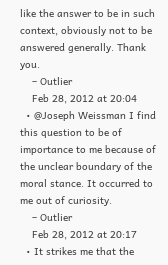like the answer to be in such context, obviously not to be answered generally. Thank you.
    – Outlier
    Feb 28, 2012 at 20:04
  • @Joseph Weissman I find this question to be of importance to me because of the unclear boundary of the moral stance. It occurred to me out of curiosity.
    – Outlier
    Feb 28, 2012 at 20:17
  • It strikes me that the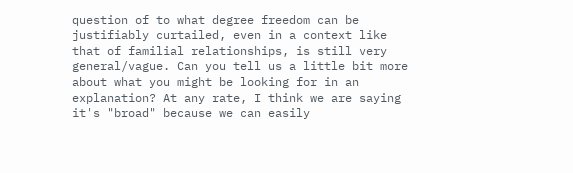question of to what degree freedom can be justifiably curtailed, even in a context like that of familial relationships, is still very general/vague. Can you tell us a little bit more about what you might be looking for in an explanation? At any rate, I think we are saying it's "broad" because we can easily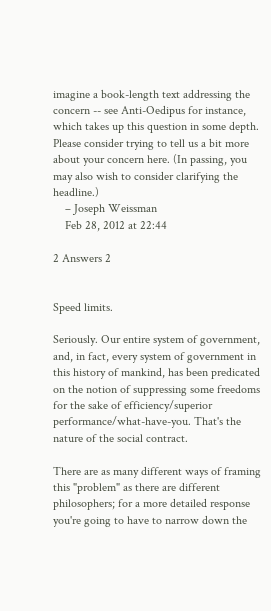imagine a book-length text addressing the concern -- see Anti-Oedipus for instance, which takes up this question in some depth. Please consider trying to tell us a bit more about your concern here. (In passing, you may also wish to consider clarifying the headline.)
    – Joseph Weissman
    Feb 28, 2012 at 22:44

2 Answers 2


Speed limits.

Seriously. Our entire system of government, and, in fact, every system of government in this history of mankind, has been predicated on the notion of suppressing some freedoms for the sake of efficiency/superior performance/what-have-you. That's the nature of the social contract.

There are as many different ways of framing this "problem" as there are different philosophers; for a more detailed response you're going to have to narrow down the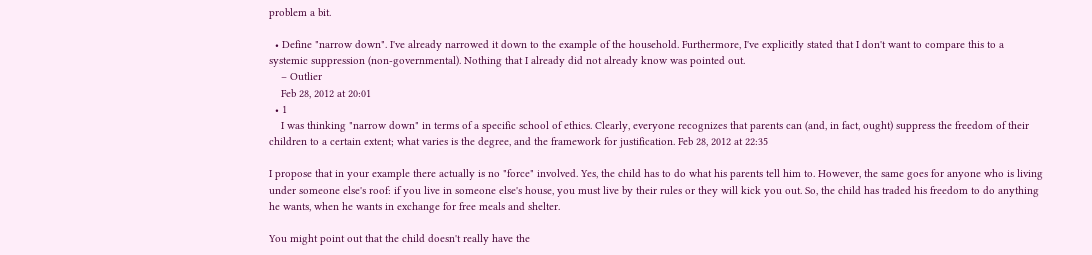problem a bit.

  • Define "narrow down". I've already narrowed it down to the example of the household. Furthermore, I've explicitly stated that I don't want to compare this to a systemic suppression (non-governmental). Nothing that I already did not already know was pointed out.
    – Outlier
    Feb 28, 2012 at 20:01
  • 1
    I was thinking "narrow down" in terms of a specific school of ethics. Clearly, everyone recognizes that parents can (and, in fact, ought) suppress the freedom of their children to a certain extent; what varies is the degree, and the framework for justification. Feb 28, 2012 at 22:35

I propose that in your example there actually is no "force" involved. Yes, the child has to do what his parents tell him to. However, the same goes for anyone who is living under someone else's roof: if you live in someone else's house, you must live by their rules or they will kick you out. So, the child has traded his freedom to do anything he wants, when he wants in exchange for free meals and shelter.

You might point out that the child doesn't really have the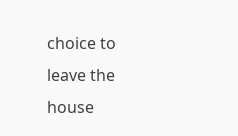choice to leave the house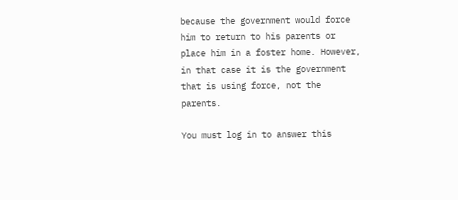because the government would force him to return to his parents or place him in a foster home. However, in that case it is the government that is using force, not the parents.

You must log in to answer this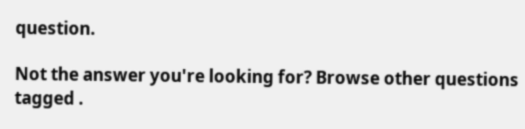question.

Not the answer you're looking for? Browse other questions tagged .